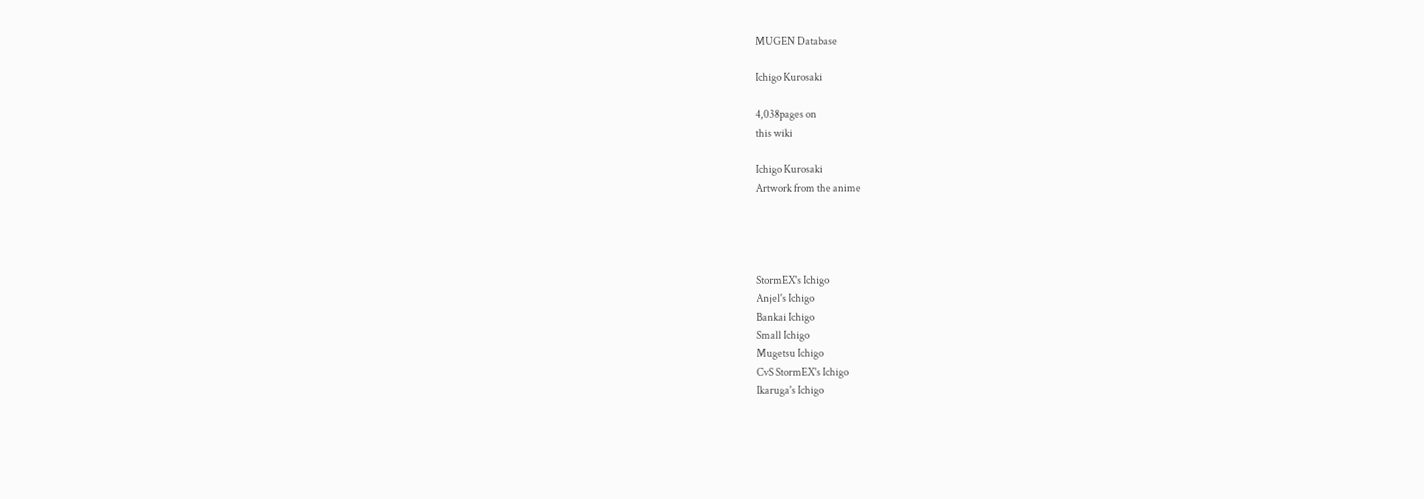MUGEN Database

Ichigo Kurosaki

4,038pages on
this wiki

Ichigo Kurosaki
Artwork from the anime




StormEX's Ichigo
Anjel's Ichigo
Bankai Ichigo
Small Ichigo
Mugetsu Ichigo
CvS StormEX's Ichigo
Ikaruga's Ichigo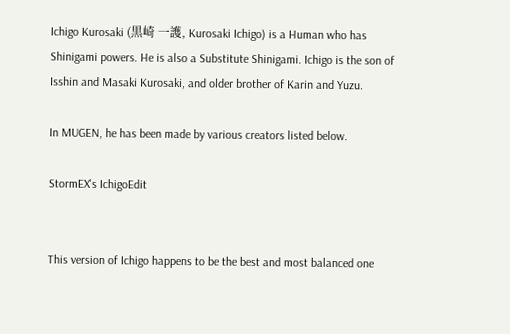Ichigo Kurosaki (黒崎 一護, Kurosaki Ichigo) is a Human who has Shinigami powers. He is also a Substitute Shinigami. Ichigo is the son of Isshin and Masaki Kurosaki, and older brother of Karin and Yuzu.

In MUGEN, he has been made by various creators listed below.

StormEX's IchigoEdit


This version of Ichigo happens to be the best and most balanced one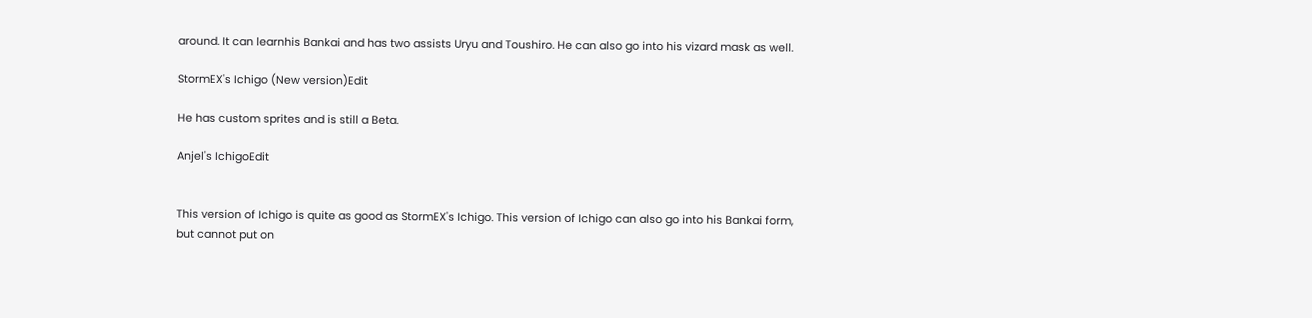around. It can learnhis Bankai and has two assists Uryu and Toushiro. He can also go into his vizard mask as well.

StormEX's Ichigo (New version)Edit

He has custom sprites and is still a Beta.

Anjel's IchigoEdit


This version of Ichigo is quite as good as StormEX's Ichigo. This version of Ichigo can also go into his Bankai form, but cannot put on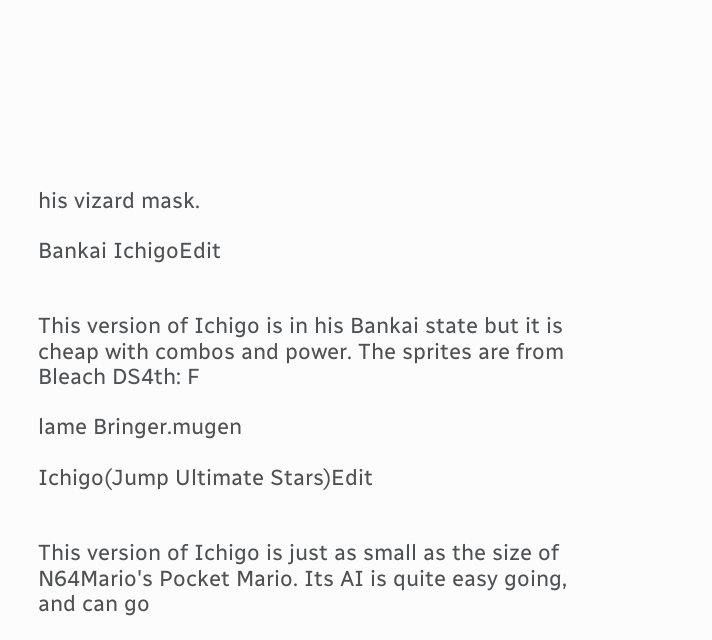his vizard mask.

Bankai IchigoEdit


This version of Ichigo is in his Bankai state but it is cheap with combos and power. The sprites are from Bleach DS4th: F

lame Bringer.mugen

Ichigo(Jump Ultimate Stars)Edit


This version of Ichigo is just as small as the size of N64Mario's Pocket Mario. Its AI is quite easy going, and can go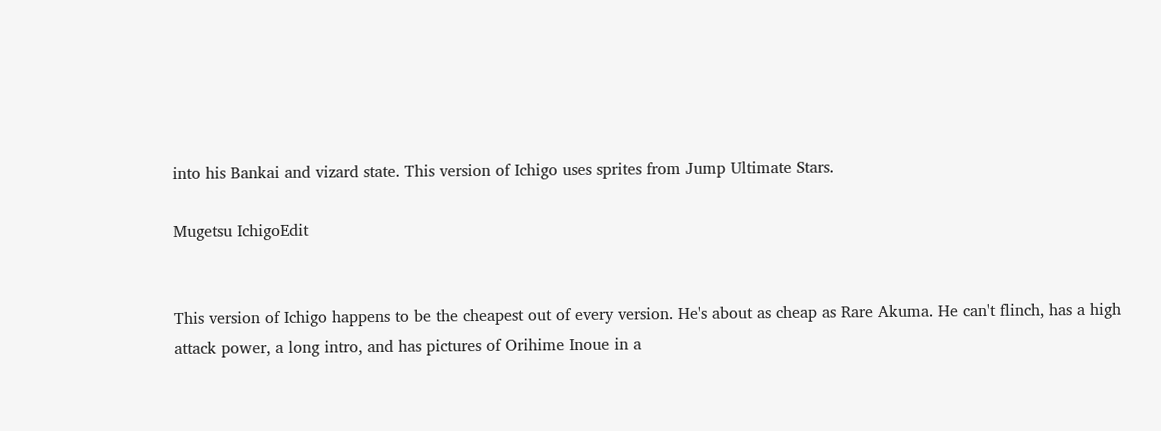into his Bankai and vizard state. This version of Ichigo uses sprites from Jump Ultimate Stars.

Mugetsu IchigoEdit


This version of Ichigo happens to be the cheapest out of every version. He's about as cheap as Rare Akuma. He can't flinch, has a high attack power, a long intro, and has pictures of Orihime Inoue in a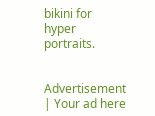bikini for hyper portraits.


Advertisement | Your ad here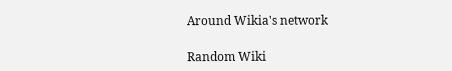Around Wikia's network

Random Wiki